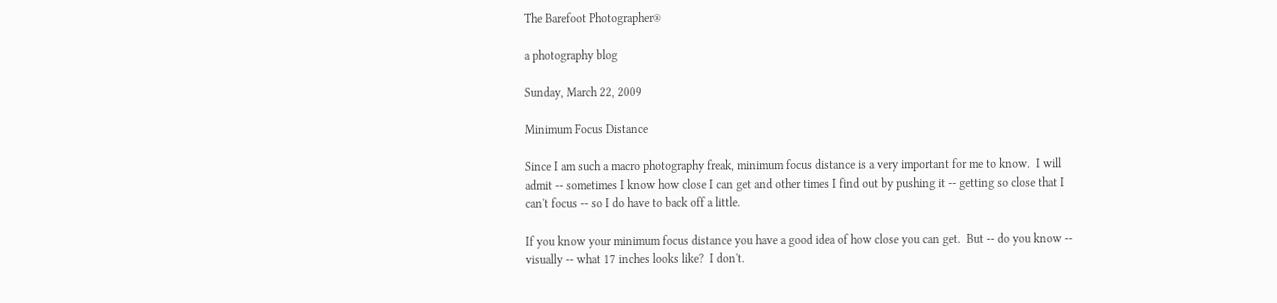The Barefoot Photographer®

a photography blog

Sunday, March 22, 2009

Minimum Focus Distance

Since I am such a macro photography freak, minimum focus distance is a very important for me to know.  I will admit -- sometimes I know how close I can get and other times I find out by pushing it -- getting so close that I can't focus -- so I do have to back off a little.

If you know your minimum focus distance you have a good idea of how close you can get.  But -- do you know -- visually -- what 17 inches looks like?  I don't.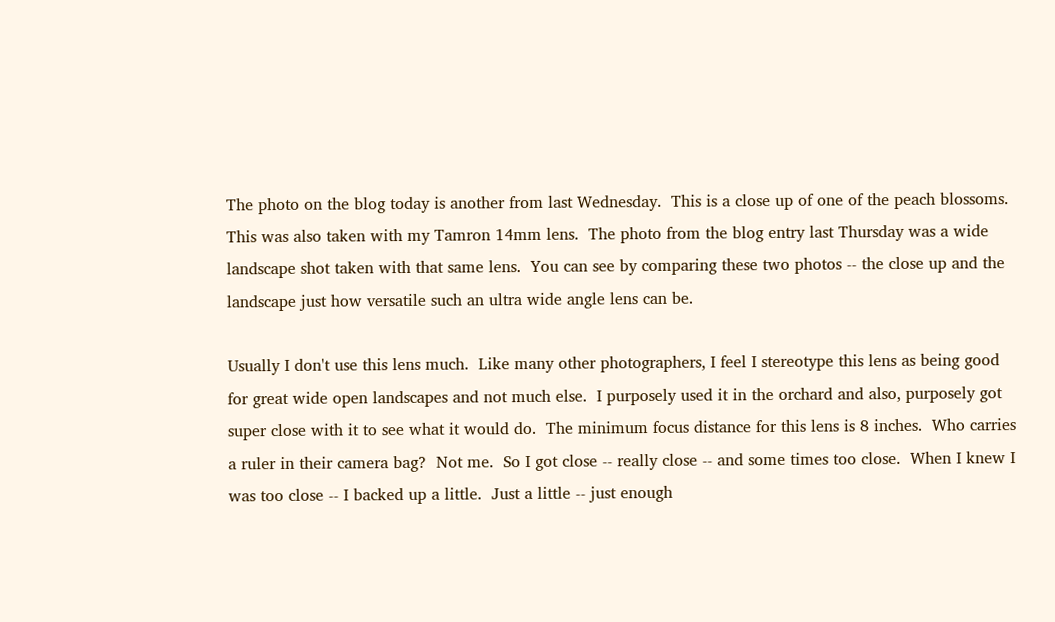The photo on the blog today is another from last Wednesday.  This is a close up of one of the peach blossoms.  This was also taken with my Tamron 14mm lens.  The photo from the blog entry last Thursday was a wide landscape shot taken with that same lens.  You can see by comparing these two photos -- the close up and the landscape just how versatile such an ultra wide angle lens can be.

Usually I don't use this lens much.  Like many other photographers, I feel I stereotype this lens as being good for great wide open landscapes and not much else.  I purposely used it in the orchard and also, purposely got super close with it to see what it would do.  The minimum focus distance for this lens is 8 inches.  Who carries a ruler in their camera bag?  Not me.  So I got close -- really close -- and some times too close.  When I knew I was too close -- I backed up a little.  Just a little -- just enough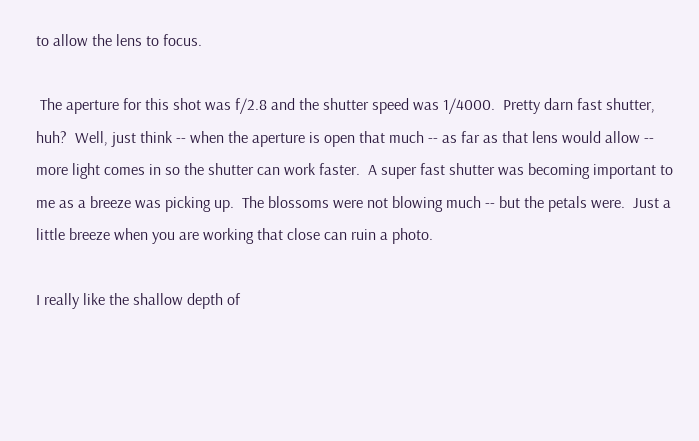to allow the lens to focus.

 The aperture for this shot was f/2.8 and the shutter speed was 1/4000.  Pretty darn fast shutter, huh?  Well, just think -- when the aperture is open that much -- as far as that lens would allow -- more light comes in so the shutter can work faster.  A super fast shutter was becoming important to me as a breeze was picking up.  The blossoms were not blowing much -- but the petals were.  Just a little breeze when you are working that close can ruin a photo.

I really like the shallow depth of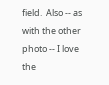field.  Also -- as with the other photo -- I love the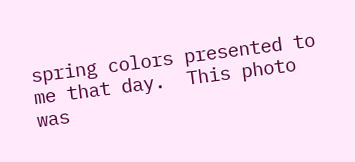spring colors presented to me that day.  This photo was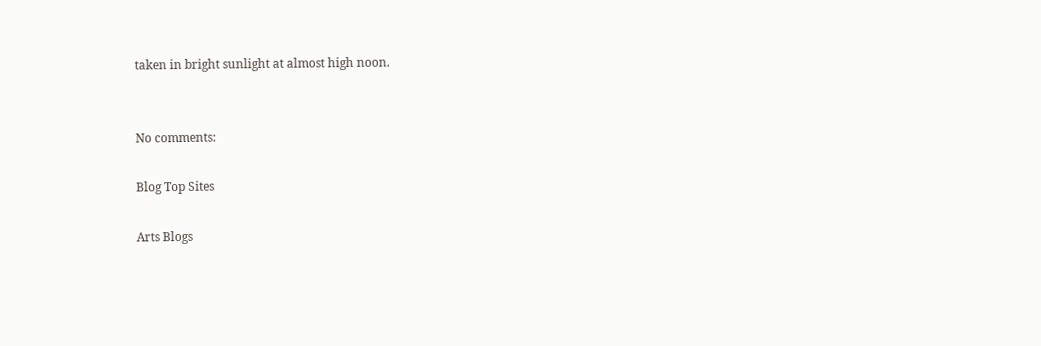taken in bright sunlight at almost high noon.


No comments:

Blog Top Sites

Arts Blogs